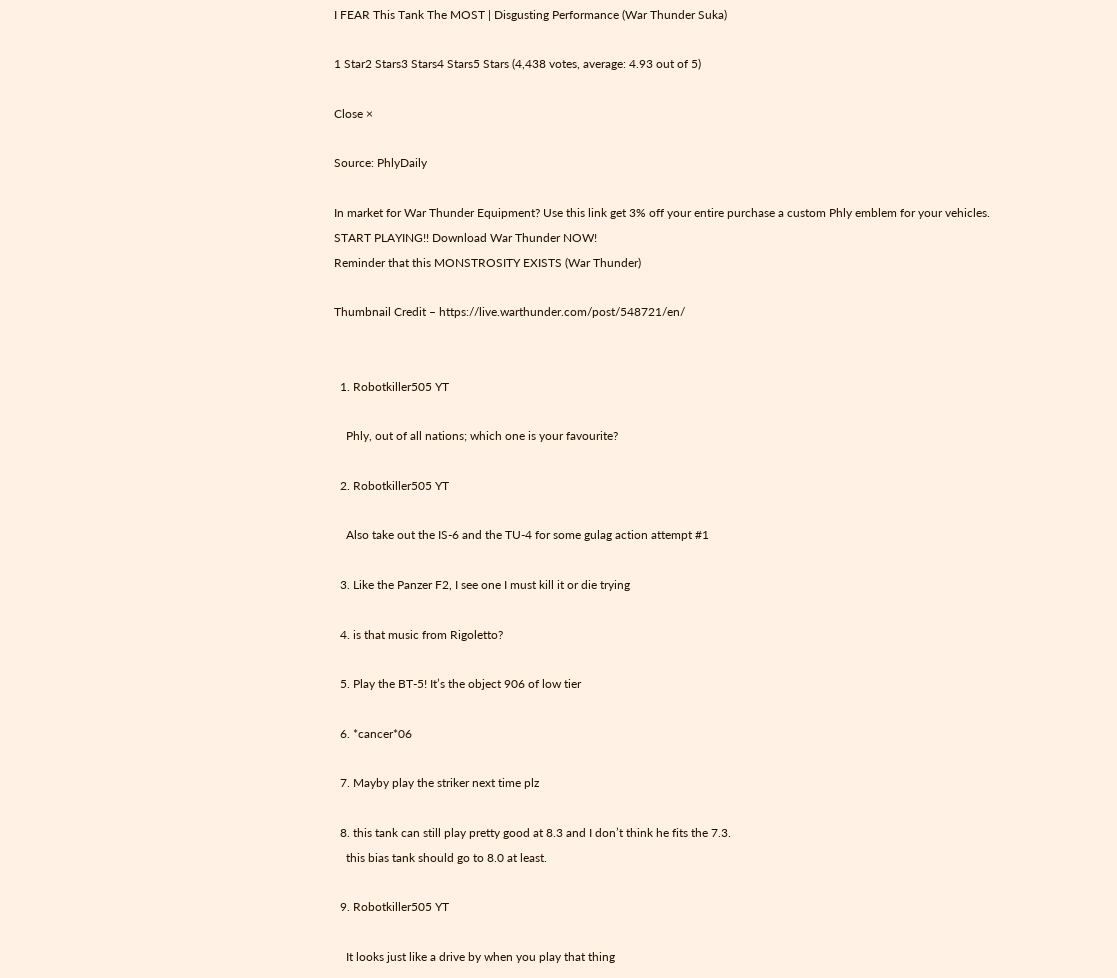I FEAR This Tank The MOST | Disgusting Performance (War Thunder Suka)

1 Star2 Stars3 Stars4 Stars5 Stars (4,438 votes, average: 4.93 out of 5)

Close ×

Source: PhlyDaily

In market for War Thunder Equipment? Use this link get 3% off your entire purchase a custom Phly emblem for your vehicles.
START PLAYING!! Download War Thunder NOW!
Reminder that this MONSTROSITY EXISTS (War Thunder)

Thumbnail Credit – https://live.warthunder.com/post/548721/en/


  1. Robotkiller505 YT

    Phly, out of all nations; which one is your favourite?

  2. Robotkiller505 YT

    Also take out the IS-6 and the TU-4 for some gulag action attempt #1

  3. Like the Panzer F2, I see one I must kill it or die trying

  4. is that music from Rigoletto?

  5. Play the BT-5! It’s the object 906 of low tier

  6. *cancer*06

  7. Mayby play the striker next time plz

  8. this tank can still play pretty good at 8.3 and I don’t think he fits the 7.3.
    this bias tank should go to 8.0 at least.

  9. Robotkiller505 YT

    It looks just like a drive by when you play that thing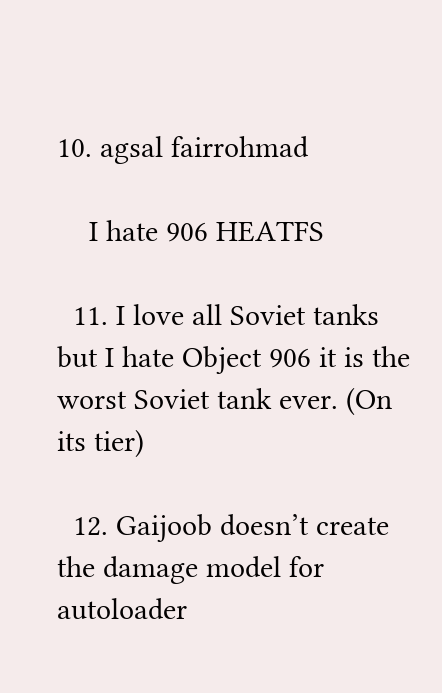10. agsal fairrohmad

    I hate 906 HEATFS

  11. I love all Soviet tanks but I hate Object 906 it is the worst Soviet tank ever. (On its tier)

  12. Gaijoob doesn’t create the damage model for autoloader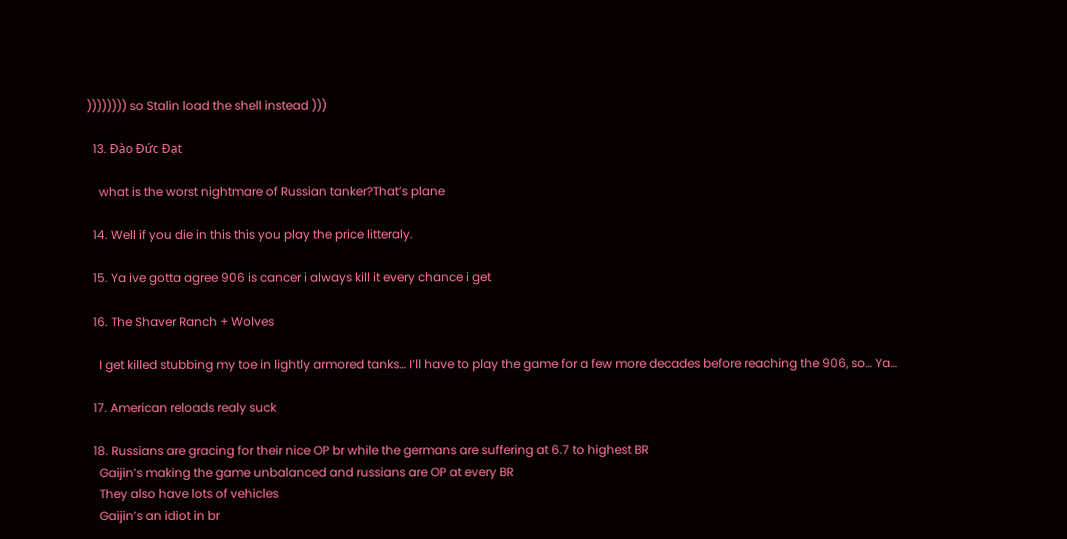)))))))) so Stalin load the shell instead )))

  13. Đào Đức Đạt

    what is the worst nightmare of Russian tanker?That’s plane

  14. Well if you die in this this you play the price litteraly.

  15. Ya ive gotta agree 906 is cancer i always kill it every chance i get

  16. The Shaver Ranch + Wolves

    I get killed stubbing my toe in lightly armored tanks… I’ll have to play the game for a few more decades before reaching the 906, so… Ya…

  17. American reloads realy suck

  18. Russians are gracing for their nice OP br while the germans are suffering at 6.7 to highest BR
    Gaijin’s making the game unbalanced and russians are OP at every BR
    They also have lots of vehicles
    Gaijin’s an idiot in br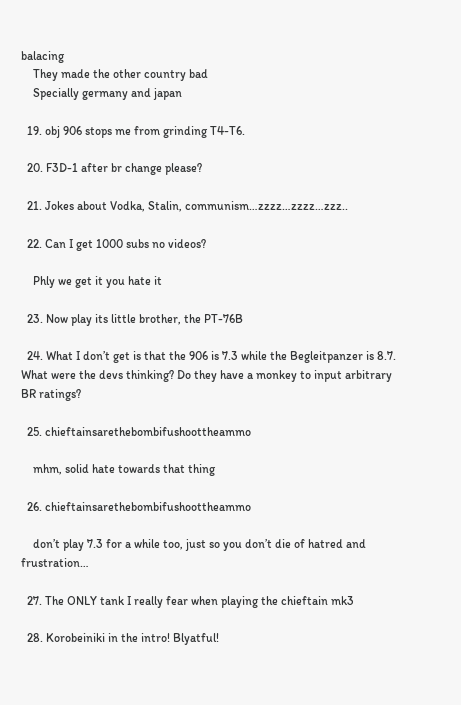balacing
    They made the other country bad
    Specially germany and japan

  19. obj 906 stops me from grinding T4-T6.

  20. F3D-1 after br change please?

  21. Jokes about Vodka, Stalin, communism…zzzz…zzzz…zzz..

  22. Can I get 1000 subs no videos?

    Phly we get it you hate it

  23. Now play its little brother, the PT-76B

  24. What I don’t get is that the 906 is 7.3 while the Begleitpanzer is 8.7. What were the devs thinking? Do they have a monkey to input arbitrary BR ratings?

  25. chieftainsarethebombifushoottheammo

    mhm, solid hate towards that thing

  26. chieftainsarethebombifushoottheammo

    don’t play 7.3 for a while too, just so you don’t die of hatred and frustration…

  27. The ONLY tank I really fear when playing the chieftain mk3

  28. Korobeiniki in the intro! Blyatful!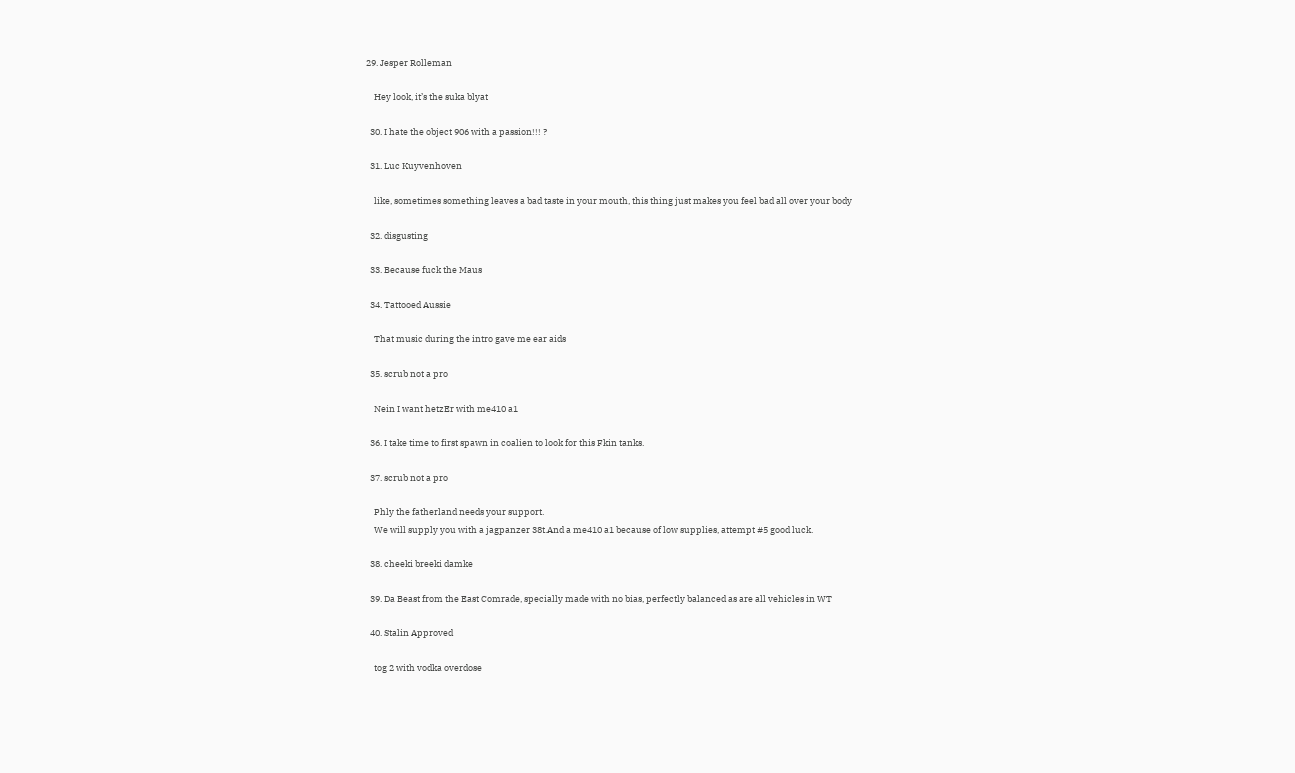29. Jesper Rolleman

    Hey look, it’s the suka blyat

  30. I hate the object 906 with a passion!!! ?

  31. Luc Kuyvenhoven

    like, sometimes something leaves a bad taste in your mouth, this thing just makes you feel bad all over your body

  32. disgusting

  33. Because fuck the Maus

  34. Tattooed Aussie

    That music during the intro gave me ear aids

  35. scrub not a pro

    Nein I want hetzEr with me410 a1

  36. I take time to first spawn in coalien to look for this Fkin tanks.

  37. scrub not a pro

    Phly the fatherland needs your support.
    We will supply you with a jagpanzer 38t.And a me410 a1 because of low supplies, attempt #5 good luck.

  38. cheeki breeki damke

  39. Da Beast from the East Comrade, specially made with no bias, perfectly balanced as are all vehicles in WT

  40. Stalin Approved

    tog 2 with vodka overdose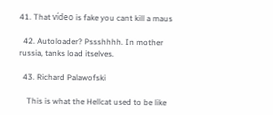41. That vídeo is fake you cant kill a maus

  42. Autoloader? Pssshhhh. In mother russia, tanks load itselves.

  43. Richard Palawofski

    This is what the Hellcat used to be like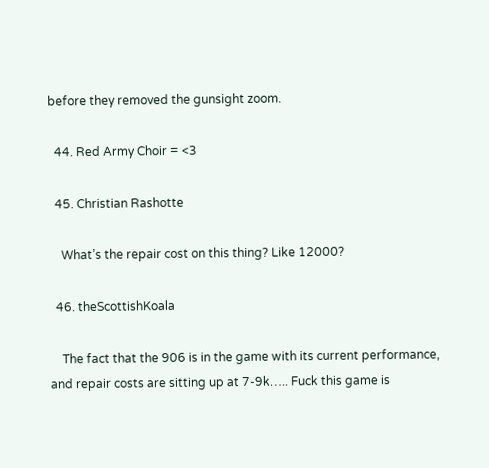before they removed the gunsight zoom.

  44. Red Army Choir = <3

  45. Christian Rashotte

    What’s the repair cost on this thing? Like 12000?

  46. theScottishKoala

    The fact that the 906 is in the game with its current performance, and repair costs are sitting up at 7-9k….. Fuck this game is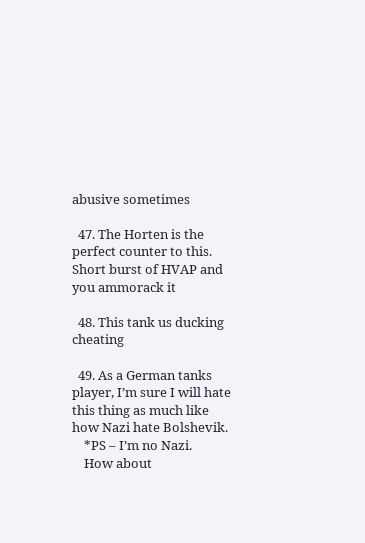abusive sometimes

  47. The Horten is the perfect counter to this. Short burst of HVAP and you ammorack it

  48. This tank us ducking cheating

  49. As a German tanks player, I’m sure I will hate this thing as much like how Nazi hate Bolshevik.
    *PS – I’m no Nazi.
    How about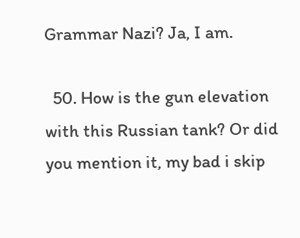Grammar Nazi? Ja, I am.

  50. How is the gun elevation with this Russian tank? Or did you mention it, my bad i skip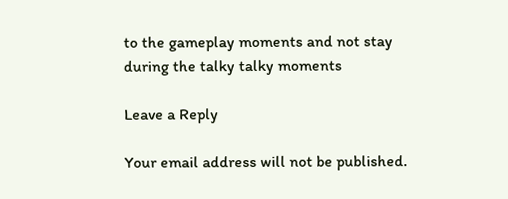to the gameplay moments and not stay during the talky talky moments

Leave a Reply

Your email address will not be published.